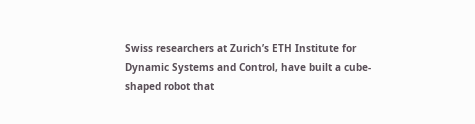Swiss researchers at Zurich’s ETH Institute for Dynamic Systems and Control, have built a cube-shaped robot that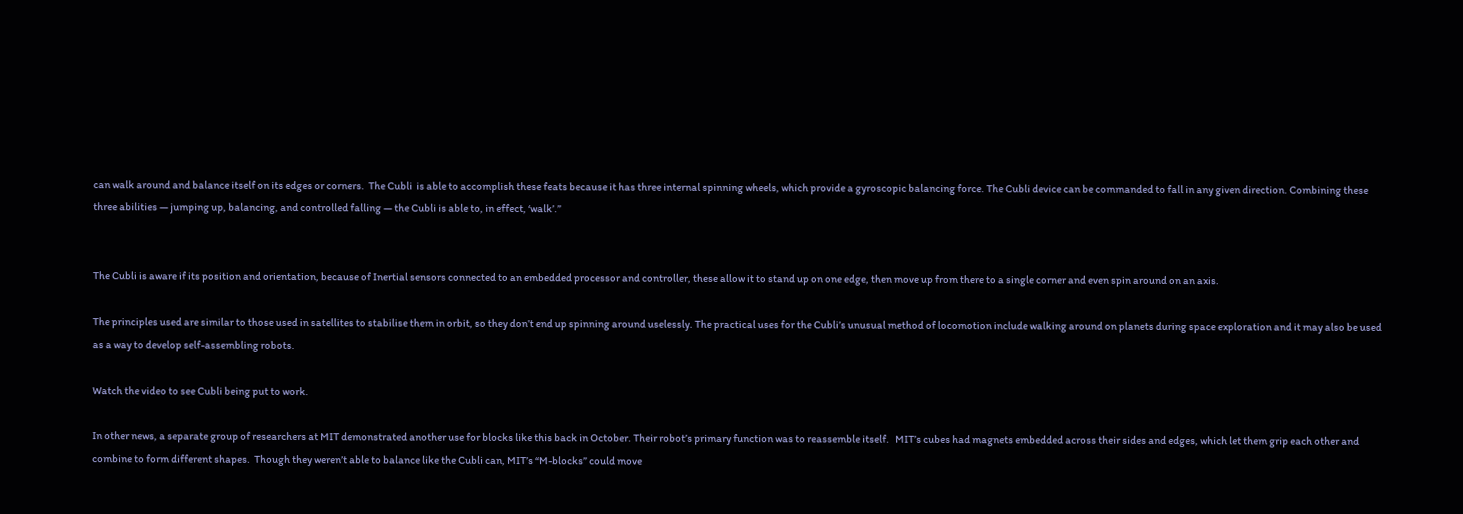can walk around and balance itself on its edges or corners.  The Cubli  is able to accomplish these feats because it has three internal spinning wheels, which provide a gyroscopic balancing force. The Cubli device can be commanded to fall in any given direction. Combining these three abilities — jumping up, balancing, and controlled falling — the Cubli is able to, in effect, ‘walk’.”


The Cubli is aware if its position and orientation, because of Inertial sensors connected to an embedded processor and controller, these allow it to stand up on one edge, then move up from there to a single corner and even spin around on an axis.

The principles used are similar to those used in satellites to stabilise them in orbit, so they don’t end up spinning around uselessly. The practical uses for the Cubli’s unusual method of locomotion include walking around on planets during space exploration and it may also be used as a way to develop self-assembling robots.

Watch the video to see Cubli being put to work.

In other news, a separate group of researchers at MIT demonstrated another use for blocks like this back in October. Their robot’s primary function was to reassemble itself.   MIT’s cubes had magnets embedded across their sides and edges, which let them grip each other and combine to form different shapes.  Though they weren’t able to balance like the Cubli can, MIT’s “M-blocks” could move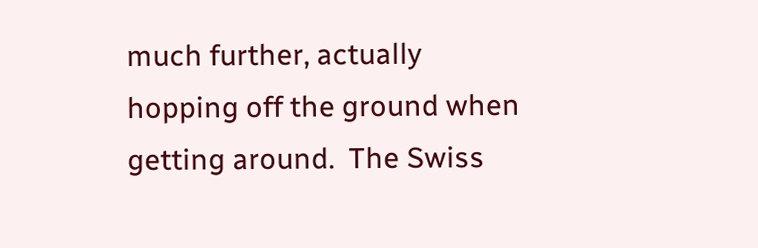much further, actually hopping off the ground when getting around.  The Swiss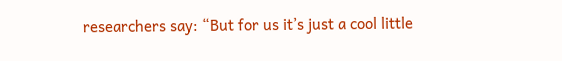researchers say: “But for us it’s just a cool little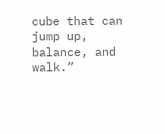cube that can jump up, balance, and walk.”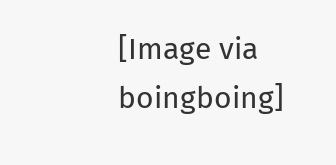[Image via boingboing]